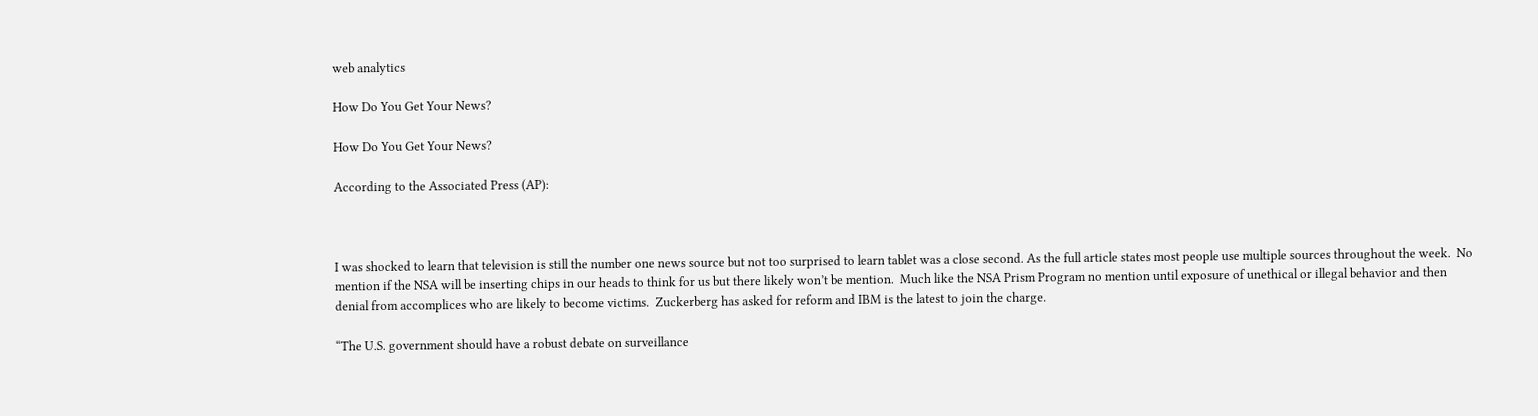web analytics

How Do You Get Your News?

How Do You Get Your News?

According to the Associated Press (AP):



I was shocked to learn that television is still the number one news source but not too surprised to learn tablet was a close second. As the full article states most people use multiple sources throughout the week.  No mention if the NSA will be inserting chips in our heads to think for us but there likely won’t be mention.  Much like the NSA Prism Program no mention until exposure of unethical or illegal behavior and then denial from accomplices who are likely to become victims.  Zuckerberg has asked for reform and IBM is the latest to join the charge.

“The U.S. government should have a robust debate on surveillance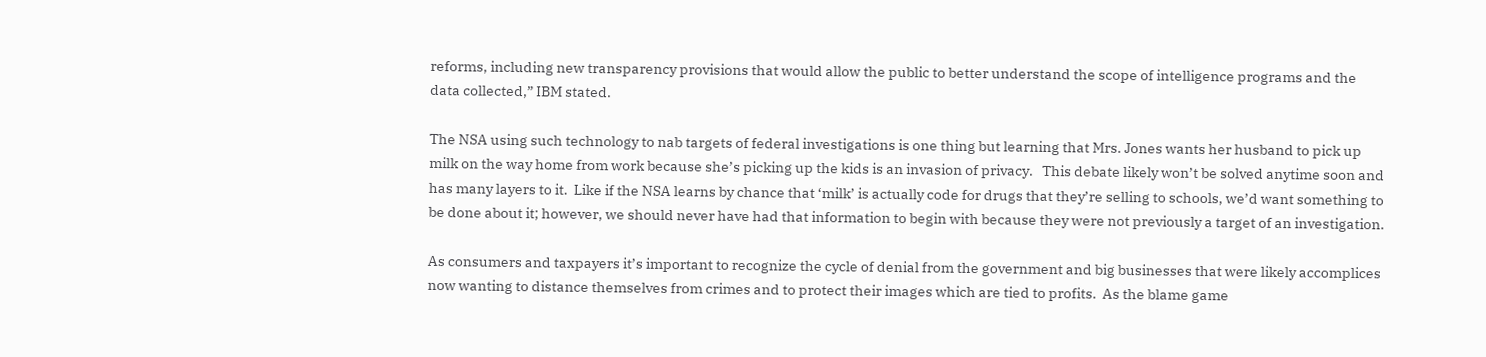reforms, including new transparency provisions that would allow the public to better understand the scope of intelligence programs and the data collected,” IBM stated.

The NSA using such technology to nab targets of federal investigations is one thing but learning that Mrs. Jones wants her husband to pick up milk on the way home from work because she’s picking up the kids is an invasion of privacy.   This debate likely won’t be solved anytime soon and has many layers to it.  Like if the NSA learns by chance that ‘milk’ is actually code for drugs that they’re selling to schools, we’d want something to be done about it; however, we should never have had that information to begin with because they were not previously a target of an investigation.

As consumers and taxpayers it’s important to recognize the cycle of denial from the government and big businesses that were likely accomplices now wanting to distance themselves from crimes and to protect their images which are tied to profits.  As the blame game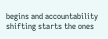begins and accountability shifting starts the ones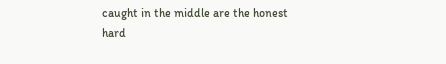caught in the middle are the honest hard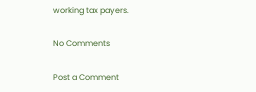working tax payers.

No Comments

Post a Comment